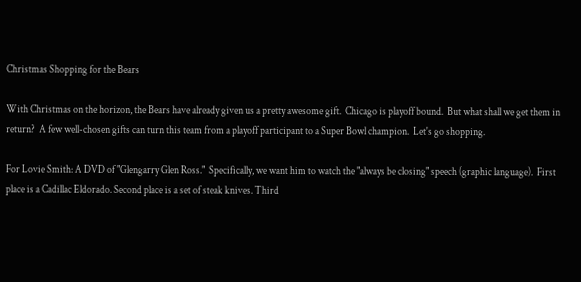Christmas Shopping for the Bears

With Christmas on the horizon, the Bears have already given us a pretty awesome gift.  Chicago is playoff bound.  But what shall we get them in return?  A few well-chosen gifts can turn this team from a playoff participant to a Super Bowl champion.  Let's go shopping.

For Lovie Smith: A DVD of "Glengarry Glen Ross."  Specifically, we want him to watch the "always be closing" speech (graphic language).  First place is a Cadillac Eldorado. Second place is a set of steak knives. Third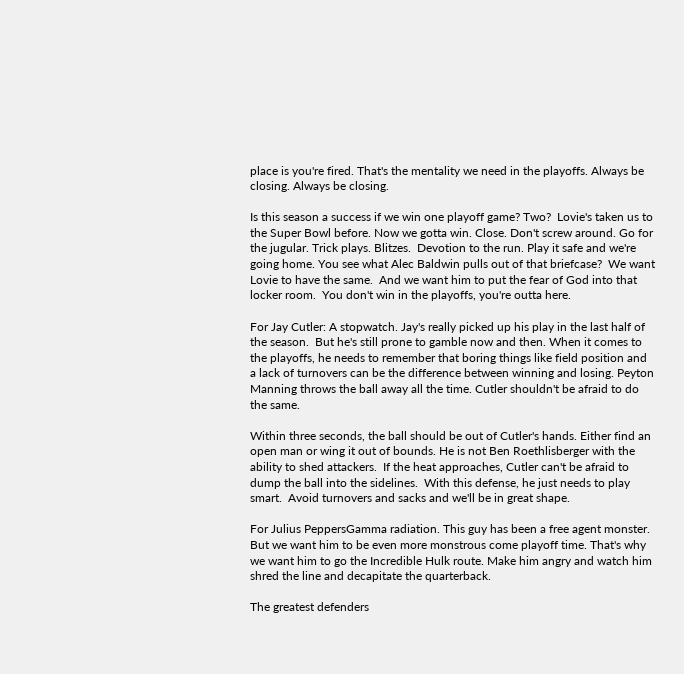place is you're fired. That's the mentality we need in the playoffs. Always be closing. Always be closing.

Is this season a success if we win one playoff game? Two?  Lovie's taken us to the Super Bowl before. Now we gotta win. Close. Don't screw around. Go for the jugular. Trick plays. Blitzes.  Devotion to the run. Play it safe and we're going home. You see what Alec Baldwin pulls out of that briefcase?  We want Lovie to have the same.  And we want him to put the fear of God into that locker room.  You don't win in the playoffs, you're outta here.

For Jay Cutler: A stopwatch. Jay's really picked up his play in the last half of the season.  But he's still prone to gamble now and then. When it comes to the playoffs, he needs to remember that boring things like field position and a lack of turnovers can be the difference between winning and losing. Peyton Manning throws the ball away all the time. Cutler shouldn't be afraid to do the same.

Within three seconds, the ball should be out of Cutler's hands. Either find an open man or wing it out of bounds. He is not Ben Roethlisberger with the ability to shed attackers.  If the heat approaches, Cutler can't be afraid to dump the ball into the sidelines.  With this defense, he just needs to play smart.  Avoid turnovers and sacks and we'll be in great shape.

For Julius PeppersGamma radiation. This guy has been a free agent monster. But we want him to be even more monstrous come playoff time. That's why we want him to go the Incredible Hulk route. Make him angry and watch him shred the line and decapitate the quarterback.

The greatest defenders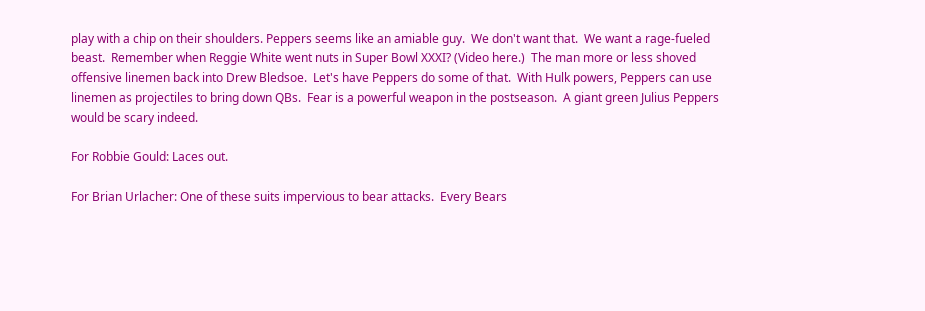play with a chip on their shoulders. Peppers seems like an amiable guy.  We don't want that.  We want a rage-fueled beast.  Remember when Reggie White went nuts in Super Bowl XXXI? (Video here.)  The man more or less shoved offensive linemen back into Drew Bledsoe.  Let's have Peppers do some of that.  With Hulk powers, Peppers can use linemen as projectiles to bring down QBs.  Fear is a powerful weapon in the postseason.  A giant green Julius Peppers would be scary indeed.

For Robbie Gould: Laces out.

For Brian Urlacher: One of these suits impervious to bear attacks.  Every Bears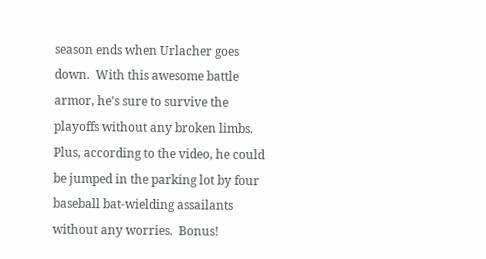season ends when Urlacher goes down.  With this awesome battle armor, he's sure to survive the playoffs without any broken limbs.  Plus, according to the video, he could be jumped in the parking lot by four baseball bat-wielding assailants without any worries.  Bonus!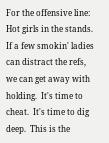For the offensive line: Hot girls in the stands. If a few smokin' ladies can distract the refs, we can get away with holding.  It's time to cheat.  It's time to dig deep.  This is the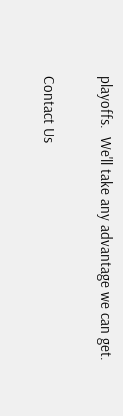playoffs.  We'll take any advantage we can get.

Contact Us